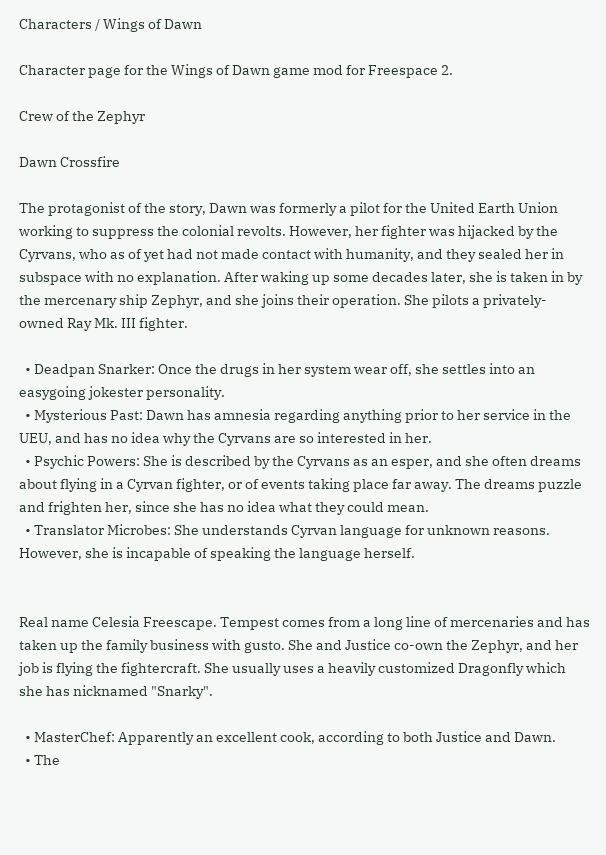Characters / Wings of Dawn

Character page for the Wings of Dawn game mod for Freespace 2.

Crew of the Zephyr

Dawn Crossfire

The protagonist of the story, Dawn was formerly a pilot for the United Earth Union working to suppress the colonial revolts. However, her fighter was hijacked by the Cyrvans, who as of yet had not made contact with humanity, and they sealed her in subspace with no explanation. After waking up some decades later, she is taken in by the mercenary ship Zephyr, and she joins their operation. She pilots a privately-owned Ray Mk. III fighter.

  • Deadpan Snarker: Once the drugs in her system wear off, she settles into an easygoing jokester personality.
  • Mysterious Past: Dawn has amnesia regarding anything prior to her service in the UEU, and has no idea why the Cyrvans are so interested in her.
  • Psychic Powers: She is described by the Cyrvans as an esper, and she often dreams about flying in a Cyrvan fighter, or of events taking place far away. The dreams puzzle and frighten her, since she has no idea what they could mean.
  • Translator Microbes: She understands Cyrvan language for unknown reasons. However, she is incapable of speaking the language herself.


Real name Celesia Freescape. Tempest comes from a long line of mercenaries and has taken up the family business with gusto. She and Justice co-own the Zephyr, and her job is flying the fightercraft. She usually uses a heavily customized Dragonfly which she has nicknamed "Snarky".

  • MasterChef: Apparently an excellent cook, according to both Justice and Dawn.
  • The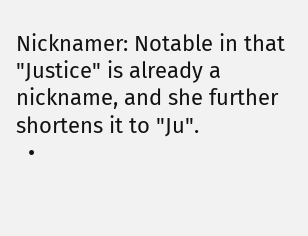Nicknamer: Notable in that "Justice" is already a nickname, and she further shortens it to "Ju".
  •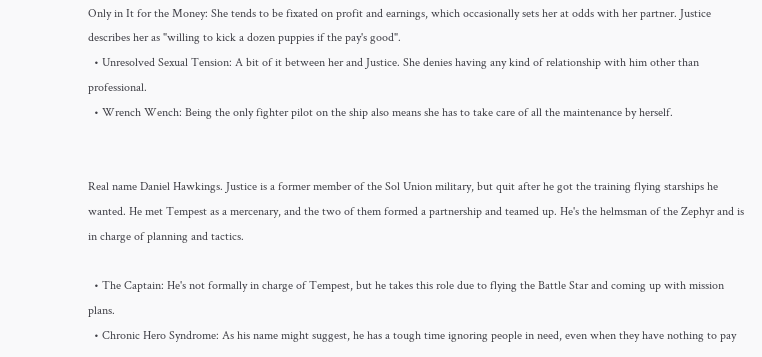Only in It for the Money: She tends to be fixated on profit and earnings, which occasionally sets her at odds with her partner. Justice describes her as "willing to kick a dozen puppies if the pay's good".
  • Unresolved Sexual Tension: A bit of it between her and Justice. She denies having any kind of relationship with him other than professional.
  • Wrench Wench: Being the only fighter pilot on the ship also means she has to take care of all the maintenance by herself.


Real name Daniel Hawkings. Justice is a former member of the Sol Union military, but quit after he got the training flying starships he wanted. He met Tempest as a mercenary, and the two of them formed a partnership and teamed up. He's the helmsman of the Zephyr and is in charge of planning and tactics.

  • The Captain: He's not formally in charge of Tempest, but he takes this role due to flying the Battle Star and coming up with mission plans.
  • Chronic Hero Syndrome: As his name might suggest, he has a tough time ignoring people in need, even when they have nothing to pay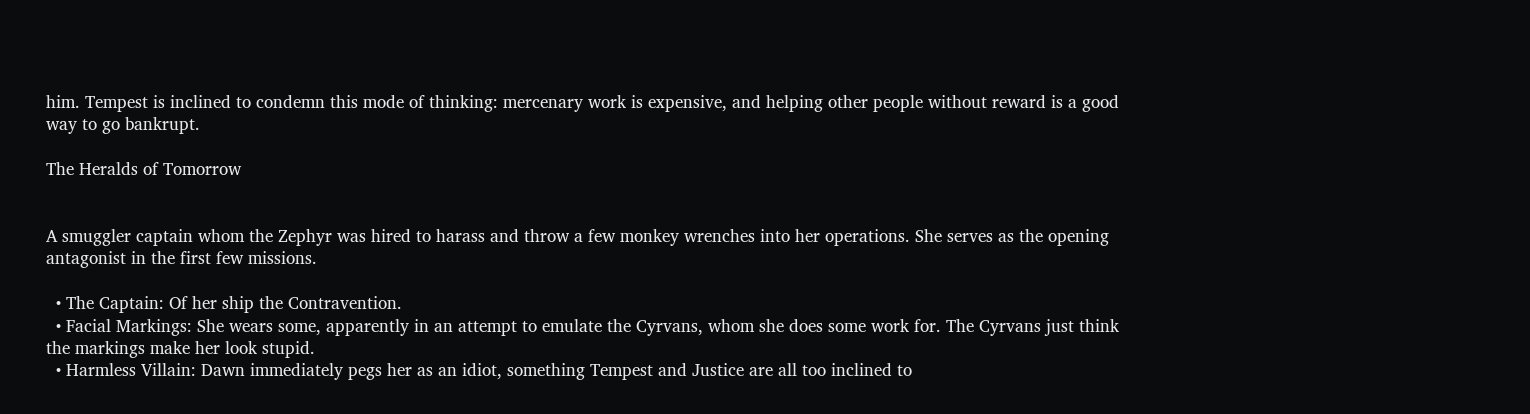him. Tempest is inclined to condemn this mode of thinking: mercenary work is expensive, and helping other people without reward is a good way to go bankrupt.

The Heralds of Tomorrow


A smuggler captain whom the Zephyr was hired to harass and throw a few monkey wrenches into her operations. She serves as the opening antagonist in the first few missions.

  • The Captain: Of her ship the Contravention.
  • Facial Markings: She wears some, apparently in an attempt to emulate the Cyrvans, whom she does some work for. The Cyrvans just think the markings make her look stupid.
  • Harmless Villain: Dawn immediately pegs her as an idiot, something Tempest and Justice are all too inclined to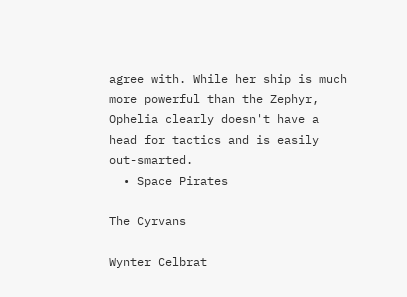agree with. While her ship is much more powerful than the Zephyr, Ophelia clearly doesn't have a head for tactics and is easily out-smarted.
  • Space Pirates

The Cyrvans

Wynter Celbrat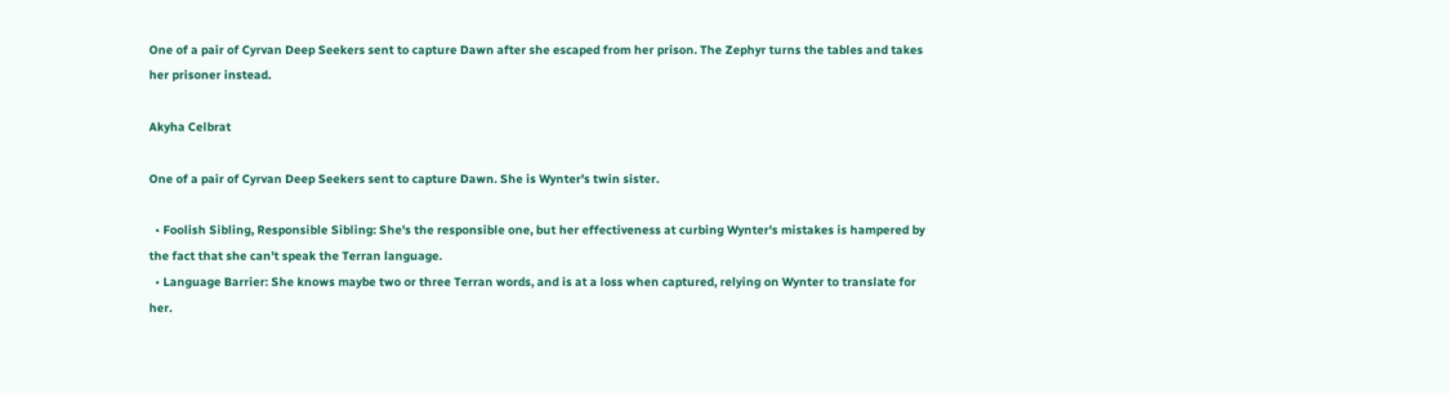One of a pair of Cyrvan Deep Seekers sent to capture Dawn after she escaped from her prison. The Zephyr turns the tables and takes her prisoner instead.

Akyha Celbrat

One of a pair of Cyrvan Deep Seekers sent to capture Dawn. She is Wynter's twin sister.

  • Foolish Sibling, Responsible Sibling: She's the responsible one, but her effectiveness at curbing Wynter's mistakes is hampered by the fact that she can't speak the Terran language.
  • Language Barrier: She knows maybe two or three Terran words, and is at a loss when captured, relying on Wynter to translate for her.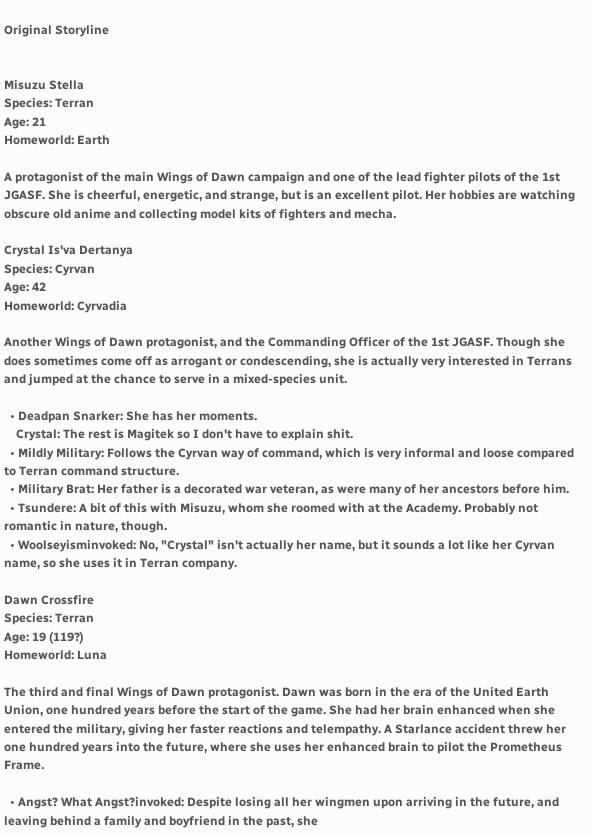Original Storyline


Misuzu Stella
Species: Terran
Age: 21
Homeworld: Earth

A protagonist of the main Wings of Dawn campaign and one of the lead fighter pilots of the 1st JGASF. She is cheerful, energetic, and strange, but is an excellent pilot. Her hobbies are watching obscure old anime and collecting model kits of fighters and mecha.

Crystal Is'va Dertanya
Species: Cyrvan
Age: 42
Homeworld: Cyrvadia

Another Wings of Dawn protagonist, and the Commanding Officer of the 1st JGASF. Though she does sometimes come off as arrogant or condescending, she is actually very interested in Terrans and jumped at the chance to serve in a mixed-species unit.

  • Deadpan Snarker: She has her moments.
    Crystal: The rest is Magitek so I don't have to explain shit.
  • Mildly Military: Follows the Cyrvan way of command, which is very informal and loose compared to Terran command structure.
  • Military Brat: Her father is a decorated war veteran, as were many of her ancestors before him.
  • Tsundere: A bit of this with Misuzu, whom she roomed with at the Academy. Probably not romantic in nature, though.
  • Woolseyisminvoked: No, "Crystal" isn't actually her name, but it sounds a lot like her Cyrvan name, so she uses it in Terran company.

Dawn Crossfire
Species: Terran
Age: 19 (119?)
Homeworld: Luna

The third and final Wings of Dawn protagonist. Dawn was born in the era of the United Earth Union, one hundred years before the start of the game. She had her brain enhanced when she entered the military, giving her faster reactions and telempathy. A Starlance accident threw her one hundred years into the future, where she uses her enhanced brain to pilot the Prometheus Frame.

  • Angst? What Angst?invoked: Despite losing all her wingmen upon arriving in the future, and leaving behind a family and boyfriend in the past, she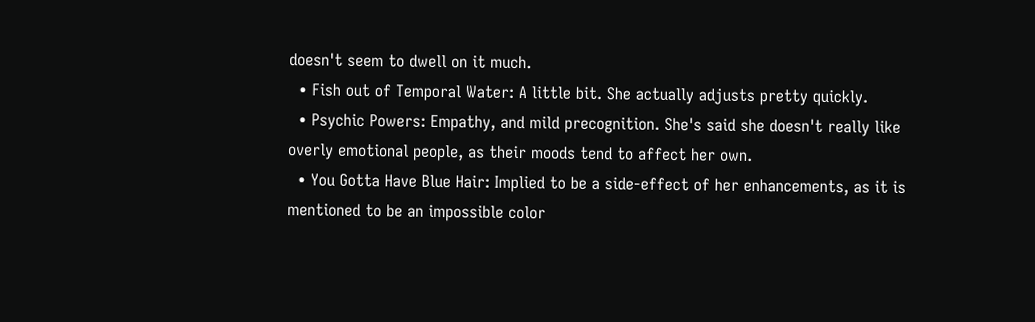doesn't seem to dwell on it much.
  • Fish out of Temporal Water: A little bit. She actually adjusts pretty quickly.
  • Psychic Powers: Empathy, and mild precognition. She's said she doesn't really like overly emotional people, as their moods tend to affect her own.
  • You Gotta Have Blue Hair: Implied to be a side-effect of her enhancements, as it is mentioned to be an impossible color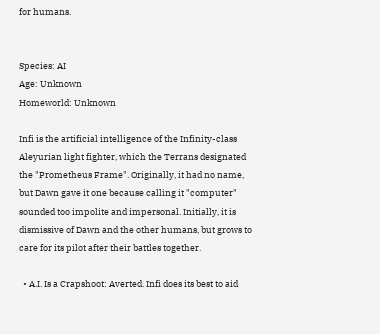for humans.


Species: AI
Age: Unknown
Homeworld: Unknown

Infi is the artificial intelligence of the Infinity-class Aleyurian light fighter, which the Terrans designated the "Prometheus Frame". Originally, it had no name, but Dawn gave it one because calling it "computer" sounded too impolite and impersonal. Initially, it is dismissive of Dawn and the other humans, but grows to care for its pilot after their battles together.

  • A.I. Is a Crapshoot: Averted. Infi does its best to aid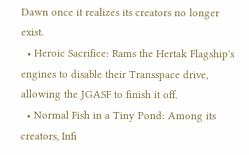Dawn once it realizes its creators no longer exist.
  • Heroic Sacrifice: Rams the Hertak Flagship's engines to disable their Transspace drive, allowing the JGASF to finish it off.
  • Normal Fish in a Tiny Pond: Among its creators, Infi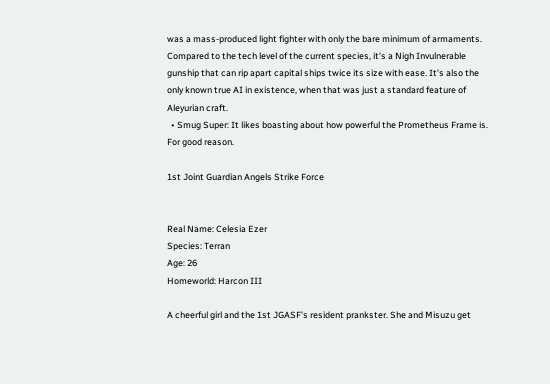was a mass-produced light fighter with only the bare minimum of armaments. Compared to the tech level of the current species, it's a Nigh Invulnerable gunship that can rip apart capital ships twice its size with ease. It's also the only known true AI in existence, when that was just a standard feature of Aleyurian craft.
  • Smug Super: It likes boasting about how powerful the Prometheus Frame is. For good reason.

1st Joint Guardian Angels Strike Force


Real Name: Celesia Ezer
Species: Terran
Age: 26
Homeworld: Harcon III

A cheerful girl and the 1st JGASF's resident prankster. She and Misuzu get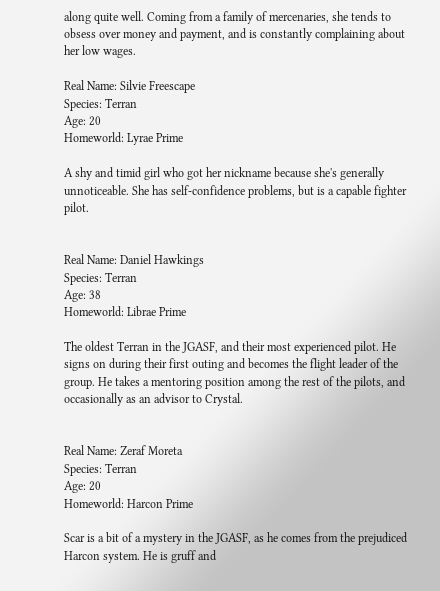along quite well. Coming from a family of mercenaries, she tends to obsess over money and payment, and is constantly complaining about her low wages.

Real Name: Silvie Freescape
Species: Terran
Age: 20
Homeworld: Lyrae Prime

A shy and timid girl who got her nickname because she's generally unnoticeable. She has self-confidence problems, but is a capable fighter pilot.


Real Name: Daniel Hawkings
Species: Terran
Age: 38
Homeworld: Librae Prime

The oldest Terran in the JGASF, and their most experienced pilot. He signs on during their first outing and becomes the flight leader of the group. He takes a mentoring position among the rest of the pilots, and occasionally as an advisor to Crystal.


Real Name: Zeraf Moreta
Species: Terran
Age: 20
Homeworld: Harcon Prime

Scar is a bit of a mystery in the JGASF, as he comes from the prejudiced Harcon system. He is gruff and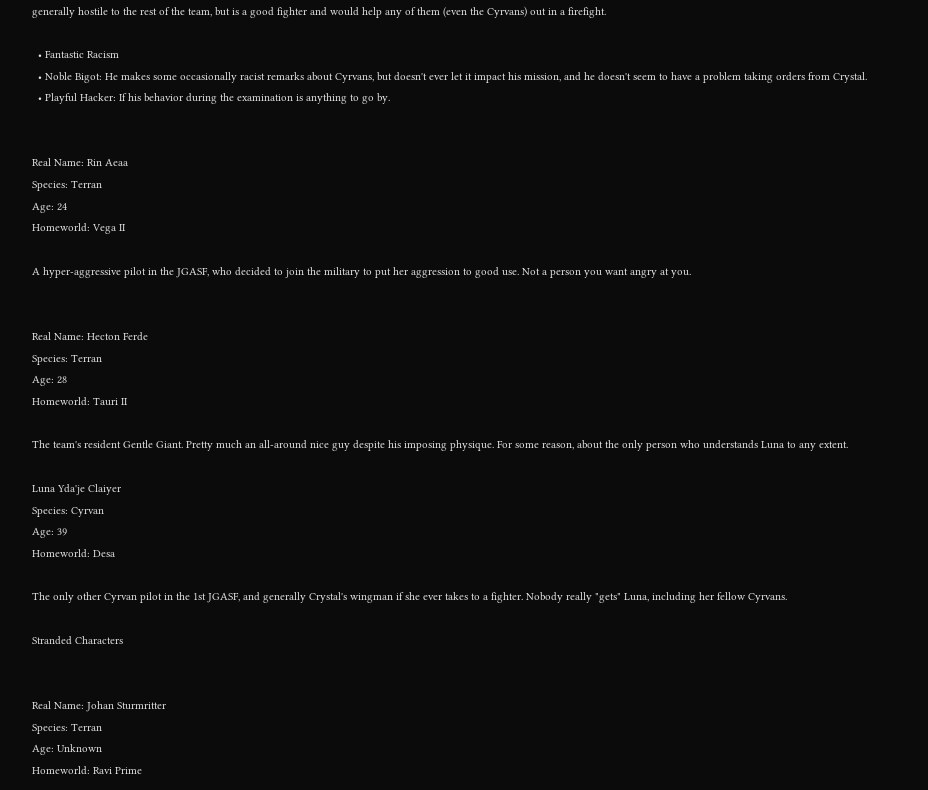generally hostile to the rest of the team, but is a good fighter and would help any of them (even the Cyrvans) out in a firefight.

  • Fantastic Racism
  • Noble Bigot: He makes some occasionally racist remarks about Cyrvans, but doesn't ever let it impact his mission, and he doesn't seem to have a problem taking orders from Crystal.
  • Playful Hacker: If his behavior during the examination is anything to go by.


Real Name: Rin Aeaa
Species: Terran
Age: 24
Homeworld: Vega II

A hyper-aggressive pilot in the JGASF, who decided to join the military to put her aggression to good use. Not a person you want angry at you.


Real Name: Hecton Ferde
Species: Terran
Age: 28
Homeworld: Tauri II

The team's resident Gentle Giant. Pretty much an all-around nice guy despite his imposing physique. For some reason, about the only person who understands Luna to any extent.

Luna Yda'je Claiyer
Species: Cyrvan
Age: 39
Homeworld: Desa

The only other Cyrvan pilot in the 1st JGASF, and generally Crystal's wingman if she ever takes to a fighter. Nobody really "gets" Luna, including her fellow Cyrvans.

Stranded Characters


Real Name: Johan Sturmritter
Species: Terran
Age: Unknown
Homeworld: Ravi Prime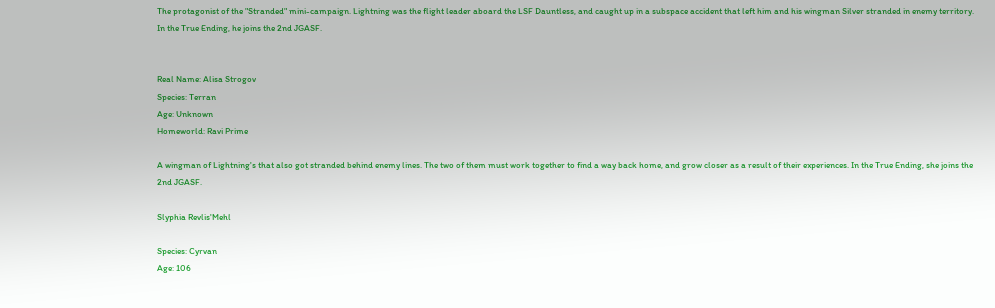The protagonist of the "Stranded" mini-campaign. Lightning was the flight leader aboard the LSF Dauntless, and caught up in a subspace accident that left him and his wingman Silver stranded in enemy territory. In the True Ending, he joins the 2nd JGASF.


Real Name: Alisa Strogov
Species: Terran
Age: Unknown
Homeworld: Ravi Prime

A wingman of Lightning's that also got stranded behind enemy lines. The two of them must work together to find a way back home, and grow closer as a result of their experiences. In the True Ending, she joins the 2nd JGASF.

Slyphia Revlis'Mehl

Species: Cyrvan
Age: 106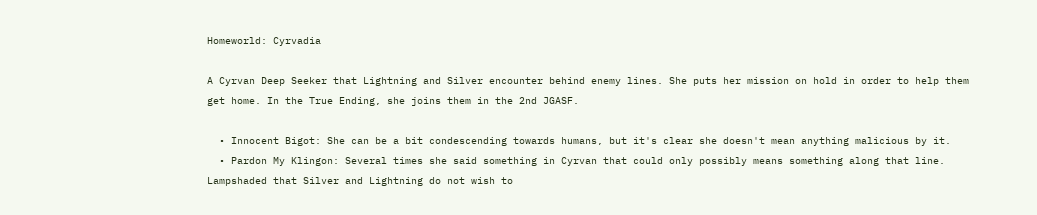Homeworld: Cyrvadia

A Cyrvan Deep Seeker that Lightning and Silver encounter behind enemy lines. She puts her mission on hold in order to help them get home. In the True Ending, she joins them in the 2nd JGASF.

  • Innocent Bigot: She can be a bit condescending towards humans, but it's clear she doesn't mean anything malicious by it.
  • Pardon My Klingon: Several times she said something in Cyrvan that could only possibly means something along that line. Lampshaded that Silver and Lightning do not wish to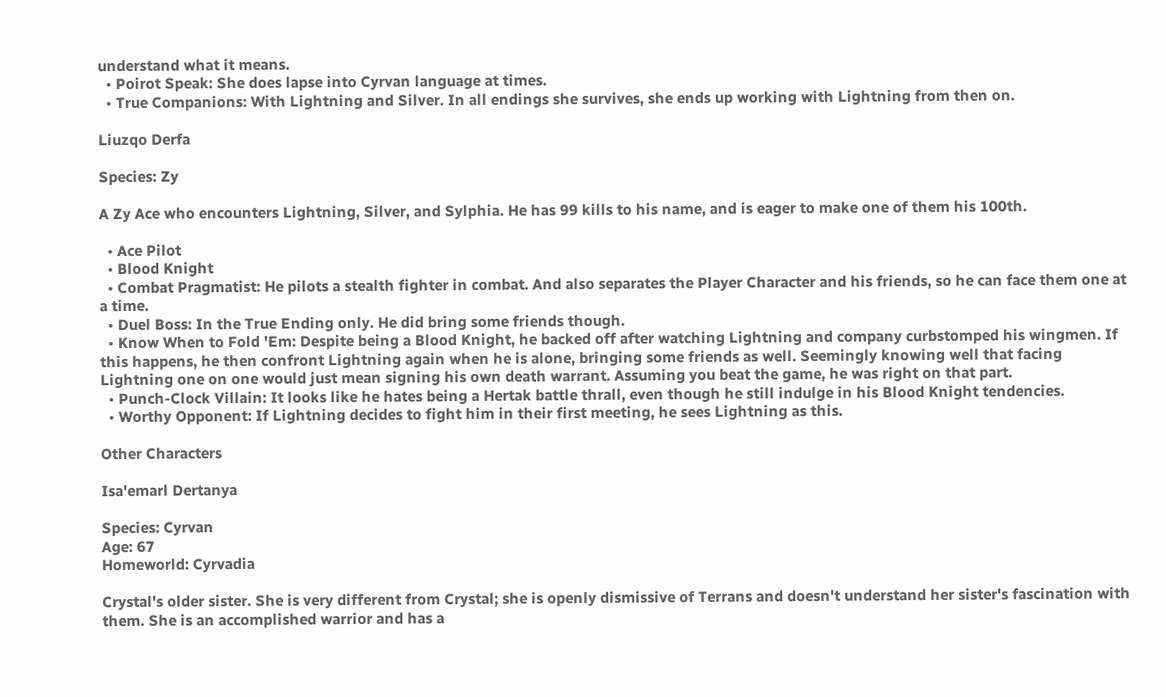understand what it means.
  • Poirot Speak: She does lapse into Cyrvan language at times.
  • True Companions: With Lightning and Silver. In all endings she survives, she ends up working with Lightning from then on.

Liuzqo Derfa

Species: Zy

A Zy Ace who encounters Lightning, Silver, and Sylphia. He has 99 kills to his name, and is eager to make one of them his 100th.

  • Ace Pilot
  • Blood Knight
  • Combat Pragmatist: He pilots a stealth fighter in combat. And also separates the Player Character and his friends, so he can face them one at a time.
  • Duel Boss: In the True Ending only. He did bring some friends though.
  • Know When to Fold 'Em: Despite being a Blood Knight, he backed off after watching Lightning and company curbstomped his wingmen. If this happens, he then confront Lightning again when he is alone, bringing some friends as well. Seemingly knowing well that facing Lightning one on one would just mean signing his own death warrant. Assuming you beat the game, he was right on that part.
  • Punch-Clock Villain: It looks like he hates being a Hertak battle thrall, even though he still indulge in his Blood Knight tendencies.
  • Worthy Opponent: If Lightning decides to fight him in their first meeting, he sees Lightning as this.

Other Characters

Isa'emarl Dertanya

Species: Cyrvan
Age: 67
Homeworld: Cyrvadia

Crystal's older sister. She is very different from Crystal; she is openly dismissive of Terrans and doesn't understand her sister's fascination with them. She is an accomplished warrior and has a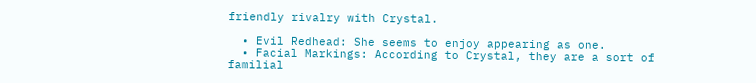friendly rivalry with Crystal.

  • Evil Redhead: She seems to enjoy appearing as one.
  • Facial Markings: According to Crystal, they are a sort of familial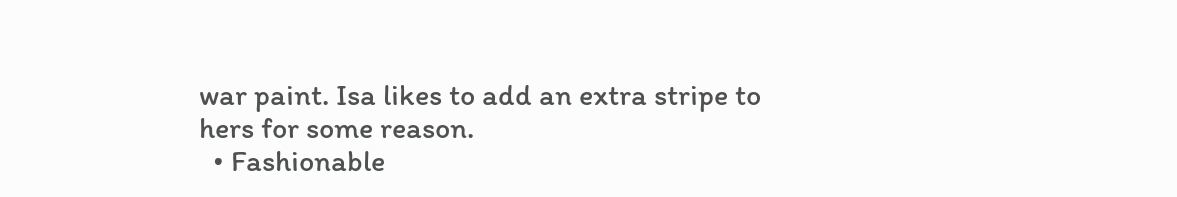war paint. Isa likes to add an extra stripe to hers for some reason.
  • Fashionable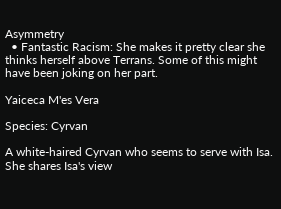Asymmetry
  • Fantastic Racism: She makes it pretty clear she thinks herself above Terrans. Some of this might have been joking on her part.

Yaiceca M'es Vera

Species: Cyrvan

A white-haired Cyrvan who seems to serve with Isa. She shares Isa's view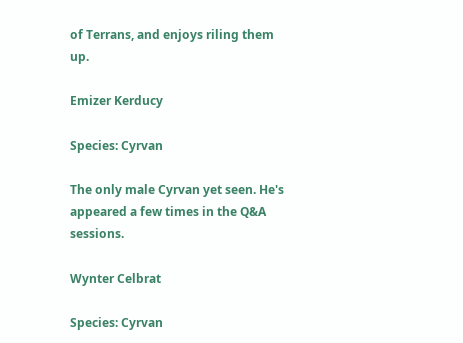of Terrans, and enjoys riling them up.

Emizer Kerducy

Species: Cyrvan

The only male Cyrvan yet seen. He's appeared a few times in the Q&A sessions.

Wynter Celbrat

Species: Cyrvan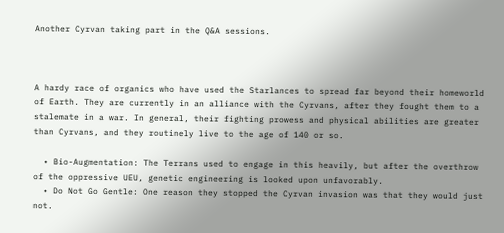Another Cyrvan taking part in the Q&A sessions.



A hardy race of organics who have used the Starlances to spread far beyond their homeworld of Earth. They are currently in an alliance with the Cyrvans, after they fought them to a stalemate in a war. In general, their fighting prowess and physical abilities are greater than Cyrvans, and they routinely live to the age of 140 or so.

  • Bio-Augmentation: The Terrans used to engage in this heavily, but after the overthrow of the oppressive UEU, genetic engineering is looked upon unfavorably.
  • Do Not Go Gentle: One reason they stopped the Cyrvan invasion was that they would just not.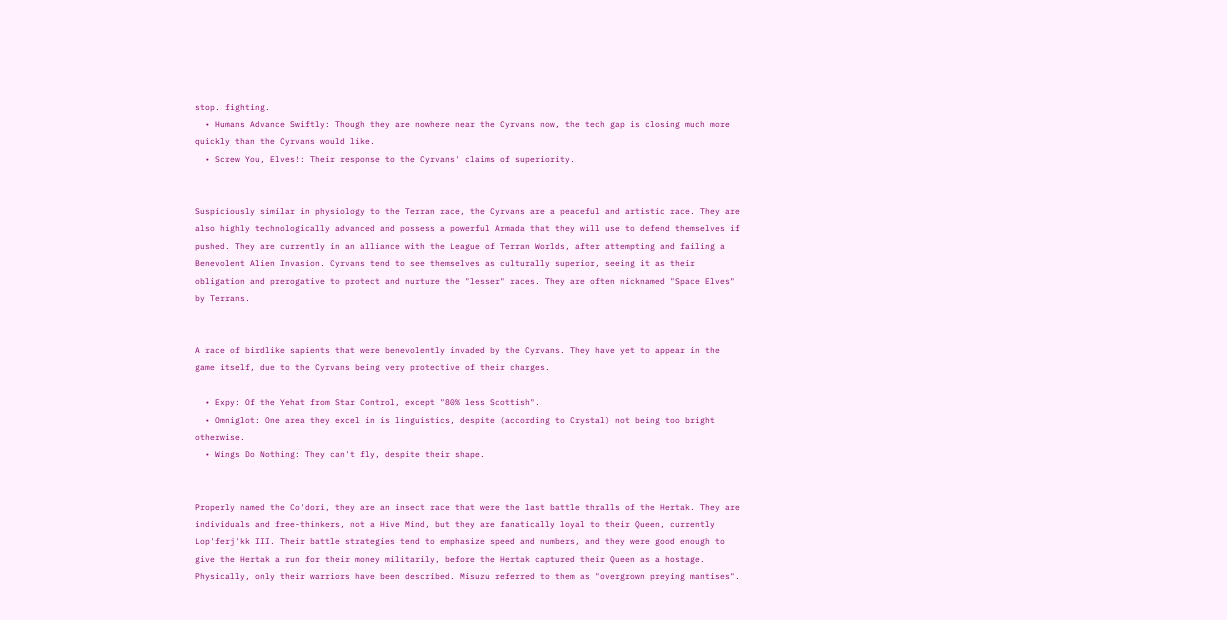stop. fighting.
  • Humans Advance Swiftly: Though they are nowhere near the Cyrvans now, the tech gap is closing much more quickly than the Cyrvans would like.
  • Screw You, Elves!: Their response to the Cyrvans' claims of superiority.


Suspiciously similar in physiology to the Terran race, the Cyrvans are a peaceful and artistic race. They are also highly technologically advanced and possess a powerful Armada that they will use to defend themselves if pushed. They are currently in an alliance with the League of Terran Worlds, after attempting and failing a Benevolent Alien Invasion. Cyrvans tend to see themselves as culturally superior, seeing it as their obligation and prerogative to protect and nurture the "lesser" races. They are often nicknamed "Space Elves" by Terrans.


A race of birdlike sapients that were benevolently invaded by the Cyrvans. They have yet to appear in the game itself, due to the Cyrvans being very protective of their charges.

  • Expy: Of the Yehat from Star Control, except "80% less Scottish".
  • Omniglot: One area they excel in is linguistics, despite (according to Crystal) not being too bright otherwise.
  • Wings Do Nothing: They can't fly, despite their shape.


Properly named the Co'dori, they are an insect race that were the last battle thralls of the Hertak. They are individuals and free-thinkers, not a Hive Mind, but they are fanatically loyal to their Queen, currently Lop'ferj'kk III. Their battle strategies tend to emphasize speed and numbers, and they were good enough to give the Hertak a run for their money militarily, before the Hertak captured their Queen as a hostage. Physically, only their warriors have been described. Misuzu referred to them as "overgrown preying mantises".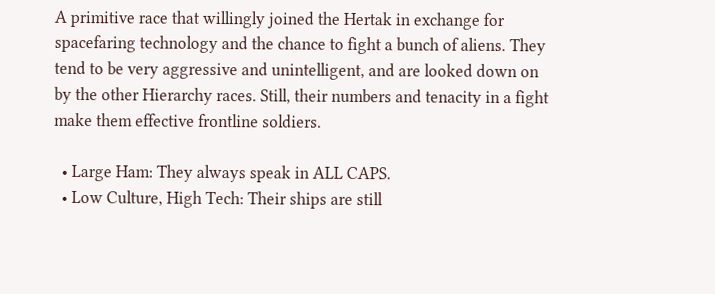A primitive race that willingly joined the Hertak in exchange for spacefaring technology and the chance to fight a bunch of aliens. They tend to be very aggressive and unintelligent, and are looked down on by the other Hierarchy races. Still, their numbers and tenacity in a fight make them effective frontline soldiers.

  • Large Ham: They always speak in ALL CAPS.
  • Low Culture, High Tech: Their ships are still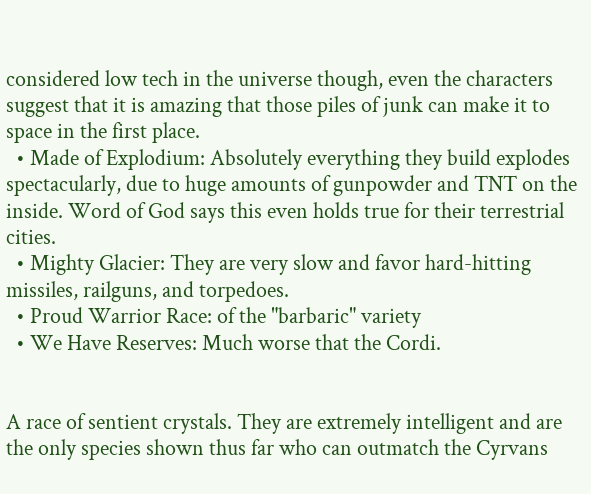considered low tech in the universe though, even the characters suggest that it is amazing that those piles of junk can make it to space in the first place.
  • Made of Explodium: Absolutely everything they build explodes spectacularly, due to huge amounts of gunpowder and TNT on the inside. Word of God says this even holds true for their terrestrial cities.
  • Mighty Glacier: They are very slow and favor hard-hitting missiles, railguns, and torpedoes.
  • Proud Warrior Race: of the "barbaric" variety
  • We Have Reserves: Much worse that the Cordi.


A race of sentient crystals. They are extremely intelligent and are the only species shown thus far who can outmatch the Cyrvans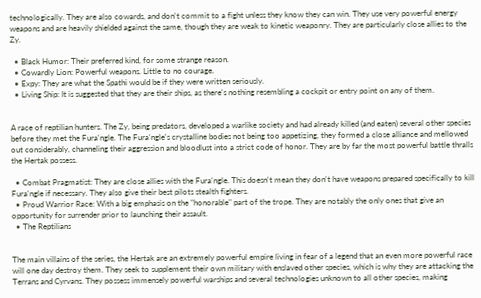technologically. They are also cowards, and don't commit to a fight unless they know they can win. They use very powerful energy weapons and are heavily shielded against the same, though they are weak to kinetic weaponry. They are particularly close allies to the Zy.

  • Black Humor: Their preferred kind, for some strange reason.
  • Cowardly Lion: Powerful weapons. Little to no courage.
  • Expy: They are what the Spathi would be if they were written seriously.
  • Living Ship: It is suggested that they are their ships, as there's nothing resembling a cockpit or entry point on any of them.


A race of reptilian hunters. The Zy, being predators, developed a warlike society and had already killed (and eaten) several other species before they met the Fura'ngle. The Fura'ngle's crystalline bodies not being too appetizing, they formed a close alliance and mellowed out considerably, channeling their aggression and bloodlust into a strict code of honor. They are by far the most powerful battle thralls the Hertak possess.

  • Combat Pragmatist: They are close allies with the Fura'ngle. This doesn't mean they don't have weapons prepared specifically to kill Fura'ngle if necessary. They also give their best pilots stealth fighters.
  • Proud Warrior Race: With a big emphasis on the "honorable" part of the trope. They are notably the only ones that give an opportunity for surrender prior to launching their assault.
  • The Reptilians


The main villains of the series, the Hertak are an extremely powerful empire living in fear of a legend that an even more powerful race will one day destroy them. They seek to supplement their own military with enslaved other species, which is why they are attacking the Terrans and Cyrvans. They possess immensely powerful warships and several technologies unknown to all other species, making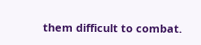them difficult to combat.